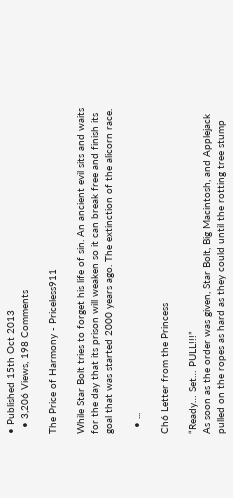• Published 15th Oct 2013
  • 3,206 Views, 198 Comments

The Price of Harmony - Priceless911

While Star Bolt tries to forget his life of sin. An ancient evil sits and waits for the day that its prison will weaken so it can break free and finish its goal that was started 2000 years ago. The extinction of the alicorn race.

  • ...

Ch6 Letter from the Princess

“Ready… Set… PULL!!!”
As soon as the order was given, Star Bolt, Big Macintosh, and Applejack pulled on the ropes as hard as they could until the rotting tree stump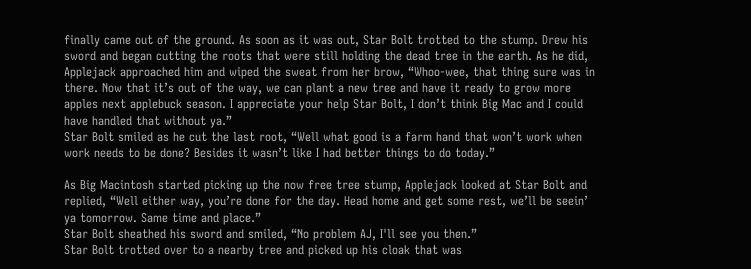finally came out of the ground. As soon as it was out, Star Bolt trotted to the stump. Drew his sword and began cutting the roots that were still holding the dead tree in the earth. As he did, Applejack approached him and wiped the sweat from her brow, “Whoo-wee, that thing sure was in there. Now that it’s out of the way, we can plant a new tree and have it ready to grow more apples next applebuck season. I appreciate your help Star Bolt, I don’t think Big Mac and I could have handled that without ya.”
Star Bolt smiled as he cut the last root, “Well what good is a farm hand that won’t work when work needs to be done? Besides it wasn’t like I had better things to do today.”

As Big Macintosh started picking up the now free tree stump, Applejack looked at Star Bolt and replied, “Well either way, you’re done for the day. Head home and get some rest, we’ll be seein’ ya tomorrow. Same time and place.”
Star Bolt sheathed his sword and smiled, “No problem AJ, I'll see you then.”
Star Bolt trotted over to a nearby tree and picked up his cloak that was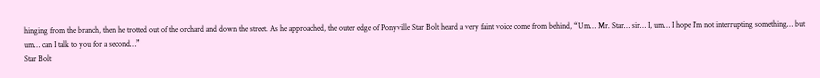hinging from the branch, then he trotted out of the orchard and down the street. As he approached, the outer edge of Ponyville Star Bolt heard a very faint voice come from behind, “Um… Mr. Star… sir… I, um… I hope I’m not interrupting something… but um… can I talk to you for a second…”
Star Bolt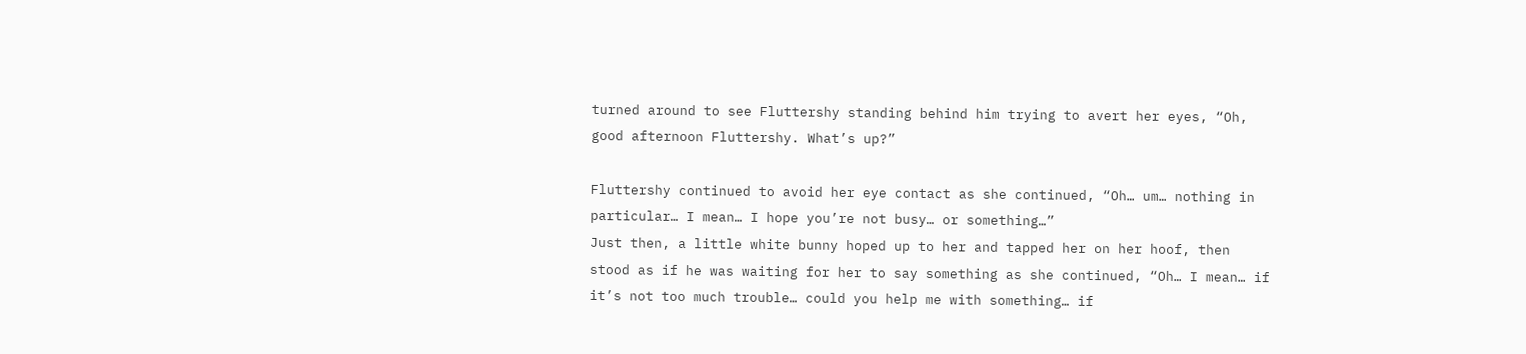turned around to see Fluttershy standing behind him trying to avert her eyes, “Oh, good afternoon Fluttershy. What’s up?”

Fluttershy continued to avoid her eye contact as she continued, “Oh… um… nothing in particular… I mean… I hope you’re not busy… or something…”
Just then, a little white bunny hoped up to her and tapped her on her hoof, then stood as if he was waiting for her to say something as she continued, “Oh… I mean… if it’s not too much trouble… could you help me with something… if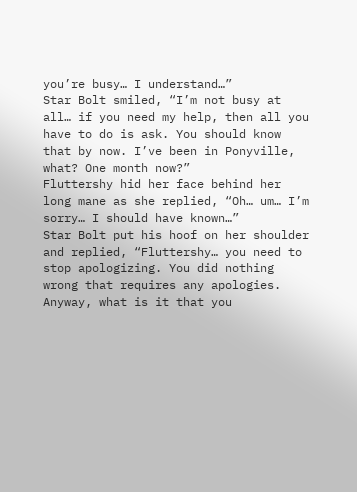you’re busy… I understand…”
Star Bolt smiled, “I’m not busy at all… if you need my help, then all you have to do is ask. You should know that by now. I’ve been in Ponyville, what? One month now?”
Fluttershy hid her face behind her long mane as she replied, “Oh… um… I’m sorry… I should have known…”
Star Bolt put his hoof on her shoulder and replied, “Fluttershy… you need to stop apologizing. You did nothing wrong that requires any apologies. Anyway, what is it that you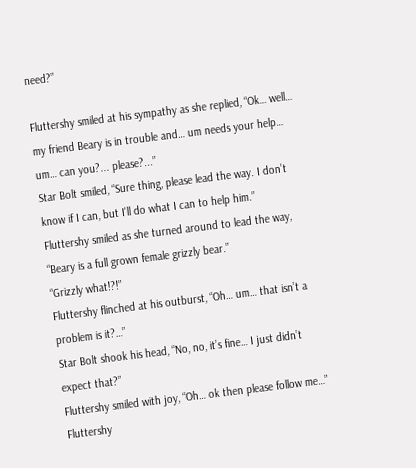need?”

Fluttershy smiled at his sympathy as she replied, “Ok… well… my friend Beary is in trouble and… um needs your help… um… can you?... please?...”
Star Bolt smiled, “Sure thing, please lead the way. I don’t know if I can, but I'll do what I can to help him.”
Fluttershy smiled as she turned around to lead the way, “Beary is a full grown female grizzly bear.”
“Grizzly what!?!”
Fluttershy flinched at his outburst, “Oh… um… that isn’t a problem is it?…”
Star Bolt shook his head, “No, no, it’s fine… I just didn’t expect that?”
Fluttershy smiled with joy, “Oh… ok then please follow me…”
Fluttershy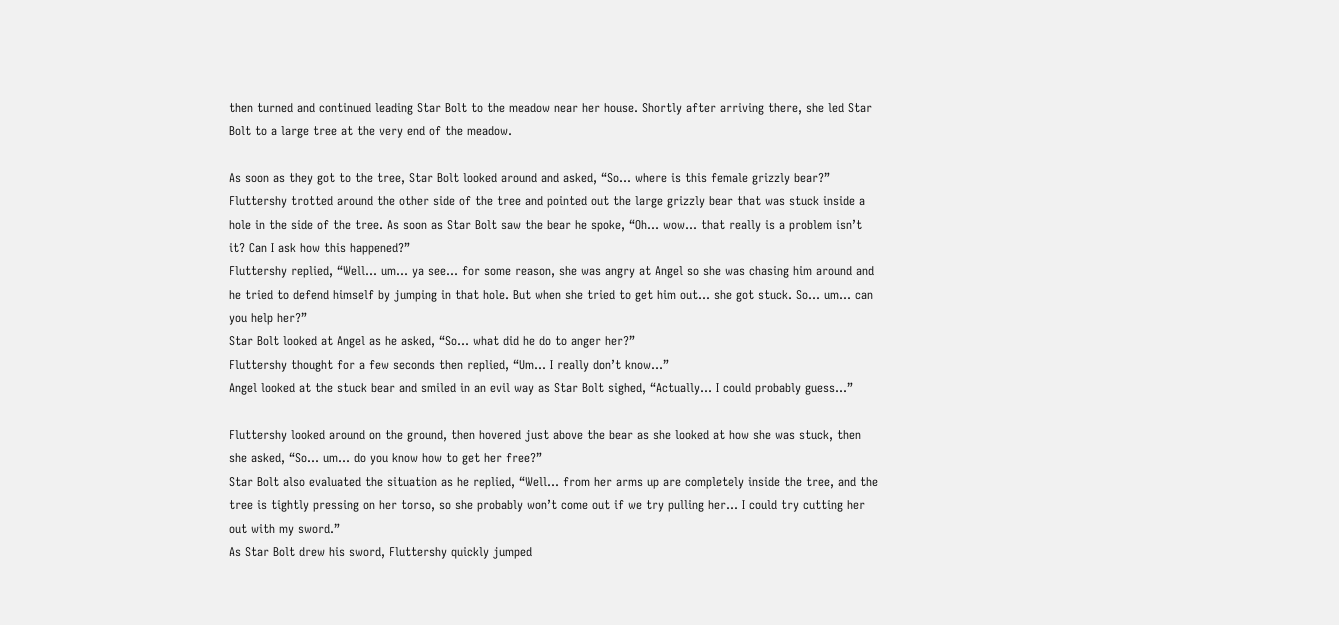then turned and continued leading Star Bolt to the meadow near her house. Shortly after arriving there, she led Star Bolt to a large tree at the very end of the meadow.

As soon as they got to the tree, Star Bolt looked around and asked, “So… where is this female grizzly bear?”
Fluttershy trotted around the other side of the tree and pointed out the large grizzly bear that was stuck inside a hole in the side of the tree. As soon as Star Bolt saw the bear he spoke, “Oh… wow… that really is a problem isn’t it? Can I ask how this happened?”
Fluttershy replied, “Well… um… ya see… for some reason, she was angry at Angel so she was chasing him around and he tried to defend himself by jumping in that hole. But when she tried to get him out… she got stuck. So… um… can you help her?”
Star Bolt looked at Angel as he asked, “So… what did he do to anger her?”
Fluttershy thought for a few seconds then replied, “Um… I really don’t know…”
Angel looked at the stuck bear and smiled in an evil way as Star Bolt sighed, “Actually… I could probably guess…”

Fluttershy looked around on the ground, then hovered just above the bear as she looked at how she was stuck, then she asked, “So… um… do you know how to get her free?”
Star Bolt also evaluated the situation as he replied, “Well… from her arms up are completely inside the tree, and the tree is tightly pressing on her torso, so she probably won’t come out if we try pulling her… I could try cutting her out with my sword.”
As Star Bolt drew his sword, Fluttershy quickly jumped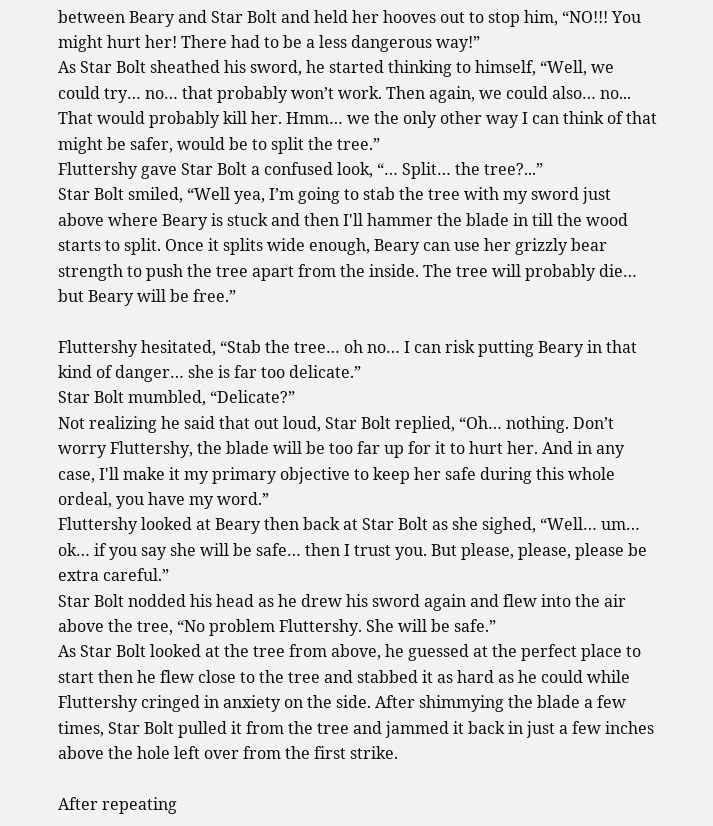between Beary and Star Bolt and held her hooves out to stop him, “NO!!! You might hurt her! There had to be a less dangerous way!”
As Star Bolt sheathed his sword, he started thinking to himself, “Well, we could try… no… that probably won’t work. Then again, we could also… no... That would probably kill her. Hmm… we the only other way I can think of that might be safer, would be to split the tree.”
Fluttershy gave Star Bolt a confused look, “… Split… the tree?...”
Star Bolt smiled, “Well yea, I’m going to stab the tree with my sword just above where Beary is stuck and then I'll hammer the blade in till the wood starts to split. Once it splits wide enough, Beary can use her grizzly bear strength to push the tree apart from the inside. The tree will probably die… but Beary will be free.”

Fluttershy hesitated, “Stab the tree… oh no… I can risk putting Beary in that kind of danger… she is far too delicate.”
Star Bolt mumbled, “Delicate?”
Not realizing he said that out loud, Star Bolt replied, “Oh… nothing. Don’t worry Fluttershy, the blade will be too far up for it to hurt her. And in any case, I'll make it my primary objective to keep her safe during this whole ordeal, you have my word.”
Fluttershy looked at Beary then back at Star Bolt as she sighed, “Well… um… ok… if you say she will be safe… then I trust you. But please, please, please be extra careful.”
Star Bolt nodded his head as he drew his sword again and flew into the air above the tree, “No problem Fluttershy. She will be safe.”
As Star Bolt looked at the tree from above, he guessed at the perfect place to start then he flew close to the tree and stabbed it as hard as he could while Fluttershy cringed in anxiety on the side. After shimmying the blade a few times, Star Bolt pulled it from the tree and jammed it back in just a few inches above the hole left over from the first strike.

After repeating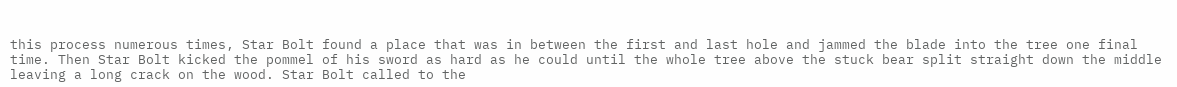this process numerous times, Star Bolt found a place that was in between the first and last hole and jammed the blade into the tree one final time. Then Star Bolt kicked the pommel of his sword as hard as he could until the whole tree above the stuck bear split straight down the middle leaving a long crack on the wood. Star Bolt called to the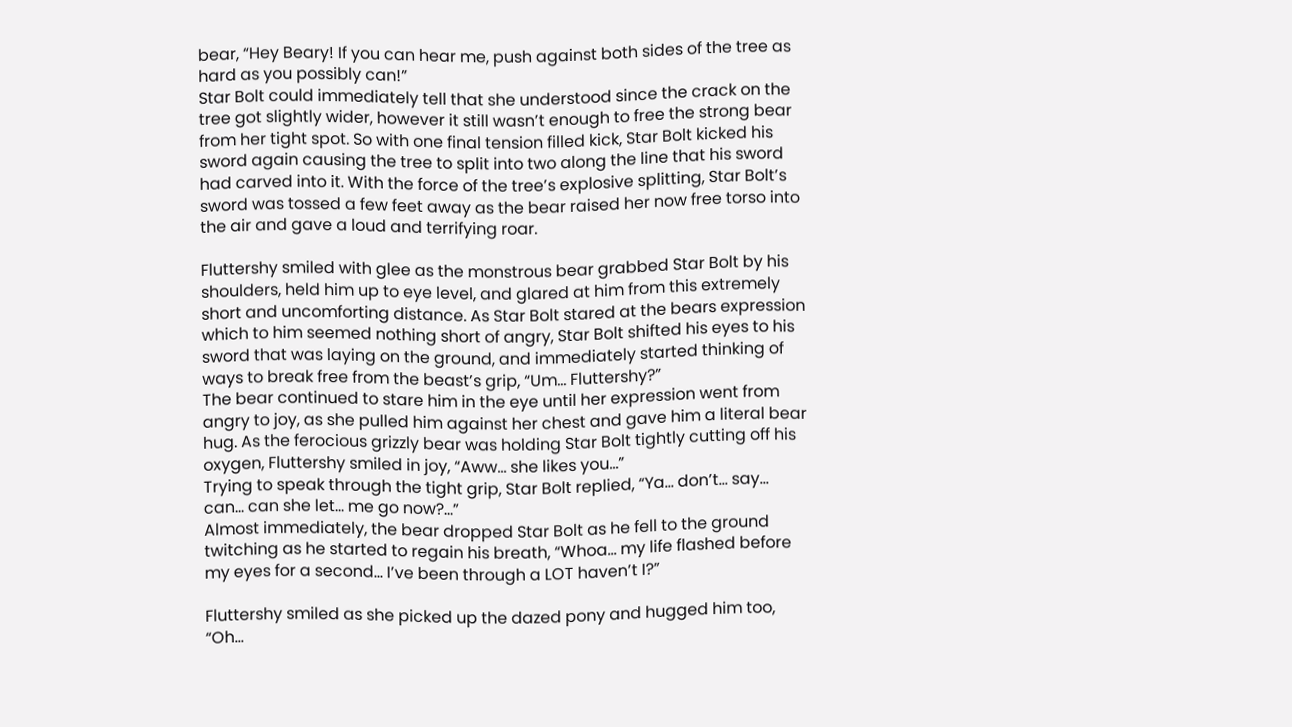bear, “Hey Beary! If you can hear me, push against both sides of the tree as hard as you possibly can!”
Star Bolt could immediately tell that she understood since the crack on the tree got slightly wider, however it still wasn’t enough to free the strong bear from her tight spot. So with one final tension filled kick, Star Bolt kicked his sword again causing the tree to split into two along the line that his sword had carved into it. With the force of the tree’s explosive splitting, Star Bolt’s sword was tossed a few feet away as the bear raised her now free torso into the air and gave a loud and terrifying roar.

Fluttershy smiled with glee as the monstrous bear grabbed Star Bolt by his shoulders, held him up to eye level, and glared at him from this extremely short and uncomforting distance. As Star Bolt stared at the bears expression which to him seemed nothing short of angry, Star Bolt shifted his eyes to his sword that was laying on the ground, and immediately started thinking of ways to break free from the beast’s grip, “Um… Fluttershy?”
The bear continued to stare him in the eye until her expression went from angry to joy, as she pulled him against her chest and gave him a literal bear hug. As the ferocious grizzly bear was holding Star Bolt tightly cutting off his oxygen, Fluttershy smiled in joy, “Aww… she likes you…”
Trying to speak through the tight grip, Star Bolt replied, “Ya… don’t… say… can… can she let… me go now?...”
Almost immediately, the bear dropped Star Bolt as he fell to the ground twitching as he started to regain his breath, “Whoa… my life flashed before my eyes for a second… I’ve been through a LOT haven’t I?”

Fluttershy smiled as she picked up the dazed pony and hugged him too, “Oh…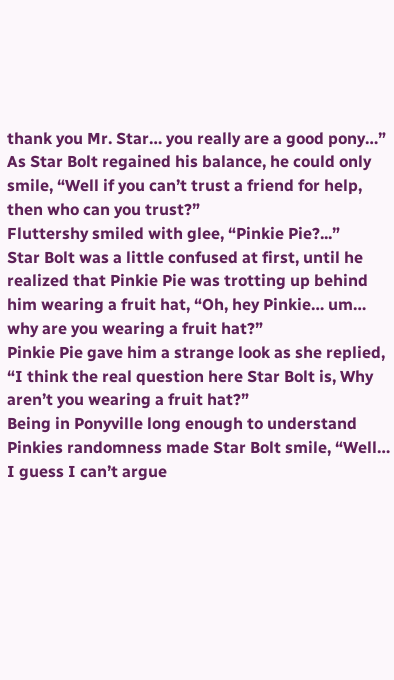thank you Mr. Star… you really are a good pony…”
As Star Bolt regained his balance, he could only smile, “Well if you can’t trust a friend for help, then who can you trust?”
Fluttershy smiled with glee, “Pinkie Pie?...”
Star Bolt was a little confused at first, until he realized that Pinkie Pie was trotting up behind him wearing a fruit hat, “Oh, hey Pinkie… um… why are you wearing a fruit hat?”
Pinkie Pie gave him a strange look as she replied, “I think the real question here Star Bolt is, Why aren’t you wearing a fruit hat?”
Being in Ponyville long enough to understand Pinkies randomness made Star Bolt smile, “Well… I guess I can’t argue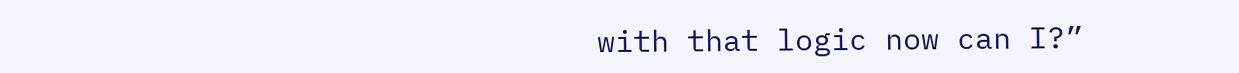with that logic now can I?”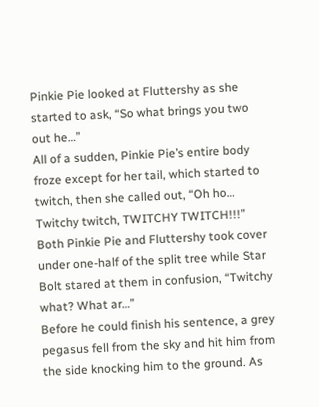Pinkie Pie looked at Fluttershy as she started to ask, “So what brings you two out he…”
All of a sudden, Pinkie Pie’s entire body froze except for her tail, which started to twitch, then she called out, “Oh ho… Twitchy twitch, TWITCHY TWITCH!!!”
Both Pinkie Pie and Fluttershy took cover under one-half of the split tree while Star Bolt stared at them in confusion, “Twitchy what? What ar…”
Before he could finish his sentence, a grey pegasus fell from the sky and hit him from the side knocking him to the ground. As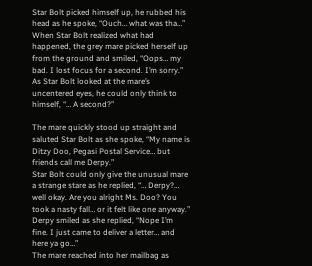Star Bolt picked himself up, he rubbed his head as he spoke, “Ouch… what was tha…”
When Star Bolt realized what had happened, the grey mare picked herself up from the ground and smiled, “Oops… my bad. I lost focus for a second. I’m sorry.”
As Star Bolt looked at the mare’s uncentered eyes, he could only think to himself, “… A second?”

The mare quickly stood up straight and saluted Star Bolt as she spoke, “My name is Ditzy Doo, Pegasi Postal Service… but friends call me Derpy.”
Star Bolt could only give the unusual mare a strange stare as he replied, “… Derpy?… well okay. Are you alright Ms. Doo? You took a nasty fall… or it felt like one anyway.”
Derpy smiled as she replied, “Nope I’m fine. I just came to deliver a letter… and here ya go…”
The mare reached into her mailbag as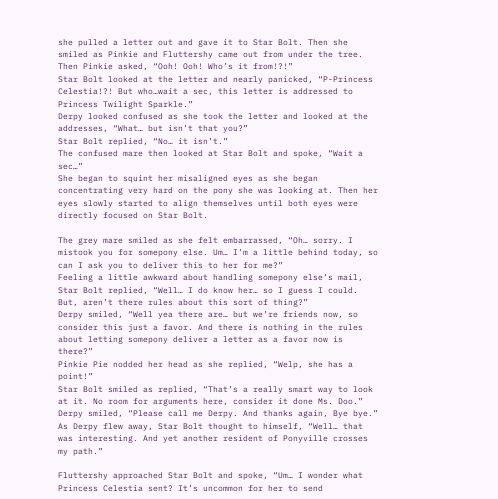she pulled a letter out and gave it to Star Bolt. Then she smiled as Pinkie and Fluttershy came out from under the tree. Then Pinkie asked, “Ooh! Ooh! Who’s it from!?!”
Star Bolt looked at the letter and nearly panicked, “P-Princess Celestia!?! But who…wait a sec, this letter is addressed to Princess Twilight Sparkle.”
Derpy looked confused as she took the letter and looked at the addresses, “What… but isn’t that you?”
Star Bolt replied, “No… it isn’t.”
The confused mare then looked at Star Bolt and spoke, “Wait a sec…”
She began to squint her misaligned eyes as she began concentrating very hard on the pony she was looking at. Then her eyes slowly started to align themselves until both eyes were directly focused on Star Bolt.

The grey mare smiled as she felt embarrassed, “Oh… sorry. I mistook you for somepony else. Um… I’m a little behind today, so can I ask you to deliver this to her for me?”
Feeling a little awkward about handling somepony else’s mail, Star Bolt replied, “Well… I do know her… so I guess I could. But, aren’t there rules about this sort of thing?”
Derpy smiled, “Well yea there are… but we’re friends now, so consider this just a favor. And there is nothing in the rules about letting somepony deliver a letter as a favor now is there?”
Pinkie Pie nodded her head as she replied, “Welp, she has a point!”
Star Bolt smiled as replied, “That’s a really smart way to look at it. No room for arguments here, consider it done Ms. Doo.”
Derpy smiled, “Please call me Derpy. And thanks again, Bye bye.”
As Derpy flew away, Star Bolt thought to himself, “Well… that was interesting. And yet another resident of Ponyville crosses my path.”

Fluttershy approached Star Bolt and spoke, “Um… I wonder what Princess Celestia sent? It’s uncommon for her to send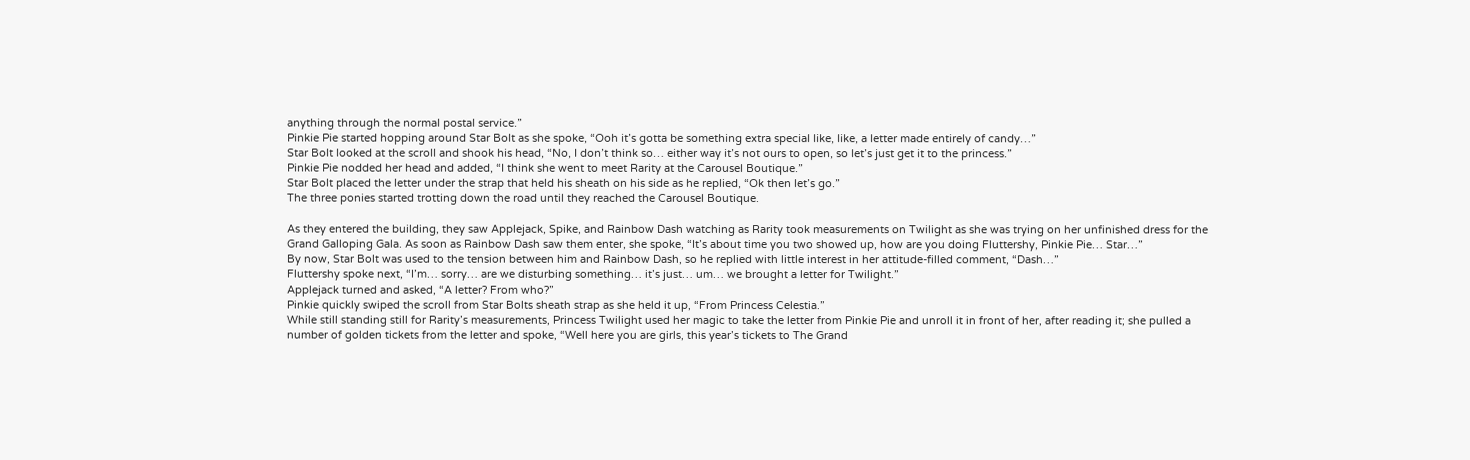anything through the normal postal service.”
Pinkie Pie started hopping around Star Bolt as she spoke, “Ooh it’s gotta be something extra special like, like, a letter made entirely of candy…”
Star Bolt looked at the scroll and shook his head, “No, I don’t think so… either way it’s not ours to open, so let’s just get it to the princess.”
Pinkie Pie nodded her head and added, “I think she went to meet Rarity at the Carousel Boutique.”
Star Bolt placed the letter under the strap that held his sheath on his side as he replied, “Ok then let’s go.”
The three ponies started trotting down the road until they reached the Carousel Boutique.

As they entered the building, they saw Applejack, Spike, and Rainbow Dash watching as Rarity took measurements on Twilight as she was trying on her unfinished dress for the Grand Galloping Gala. As soon as Rainbow Dash saw them enter, she spoke, “It’s about time you two showed up, how are you doing Fluttershy, Pinkie Pie… Star…”
By now, Star Bolt was used to the tension between him and Rainbow Dash, so he replied with little interest in her attitude-filled comment, “Dash…”
Fluttershy spoke next, “I’m… sorry… are we disturbing something… it’s just… um… we brought a letter for Twilight.”
Applejack turned and asked, “A letter? From who?”
Pinkie quickly swiped the scroll from Star Bolts sheath strap as she held it up, “From Princess Celestia.”
While still standing still for Rarity’s measurements, Princess Twilight used her magic to take the letter from Pinkie Pie and unroll it in front of her, after reading it; she pulled a number of golden tickets from the letter and spoke, “Well here you are girls, this year’s tickets to The Grand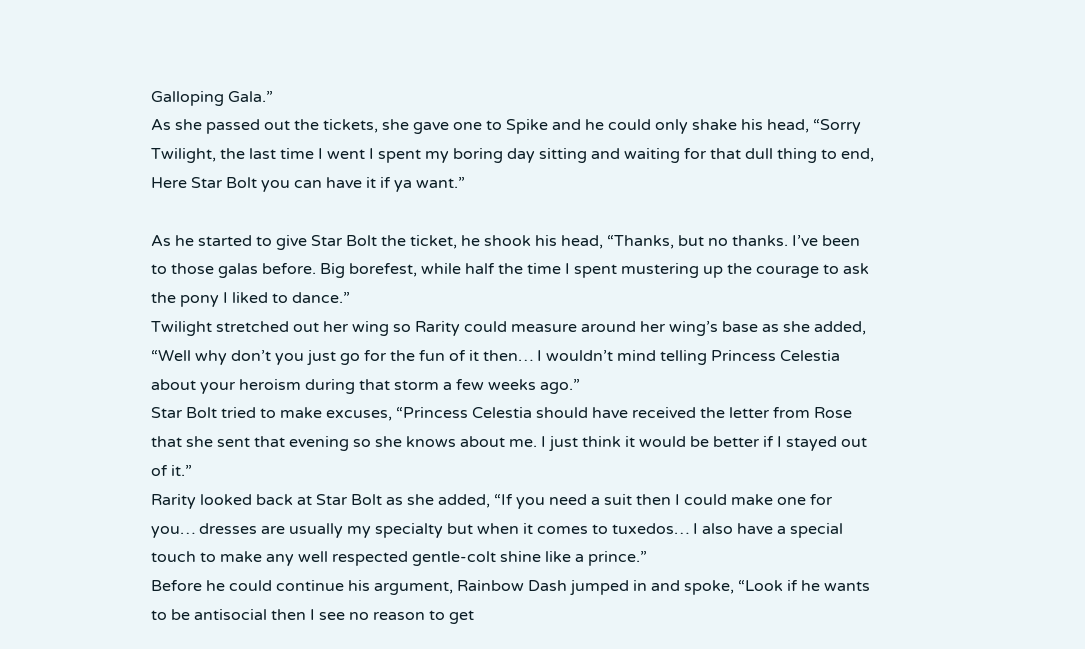Galloping Gala.”
As she passed out the tickets, she gave one to Spike and he could only shake his head, “Sorry Twilight, the last time I went I spent my boring day sitting and waiting for that dull thing to end, Here Star Bolt you can have it if ya want.”

As he started to give Star Bolt the ticket, he shook his head, “Thanks, but no thanks. I’ve been to those galas before. Big borefest, while half the time I spent mustering up the courage to ask the pony I liked to dance.”
Twilight stretched out her wing so Rarity could measure around her wing’s base as she added, “Well why don’t you just go for the fun of it then… I wouldn’t mind telling Princess Celestia about your heroism during that storm a few weeks ago.”
Star Bolt tried to make excuses, “Princess Celestia should have received the letter from Rose that she sent that evening so she knows about me. I just think it would be better if I stayed out of it.”
Rarity looked back at Star Bolt as she added, “If you need a suit then I could make one for you… dresses are usually my specialty but when it comes to tuxedos… I also have a special touch to make any well respected gentle-colt shine like a prince.”
Before he could continue his argument, Rainbow Dash jumped in and spoke, “Look if he wants to be antisocial then I see no reason to get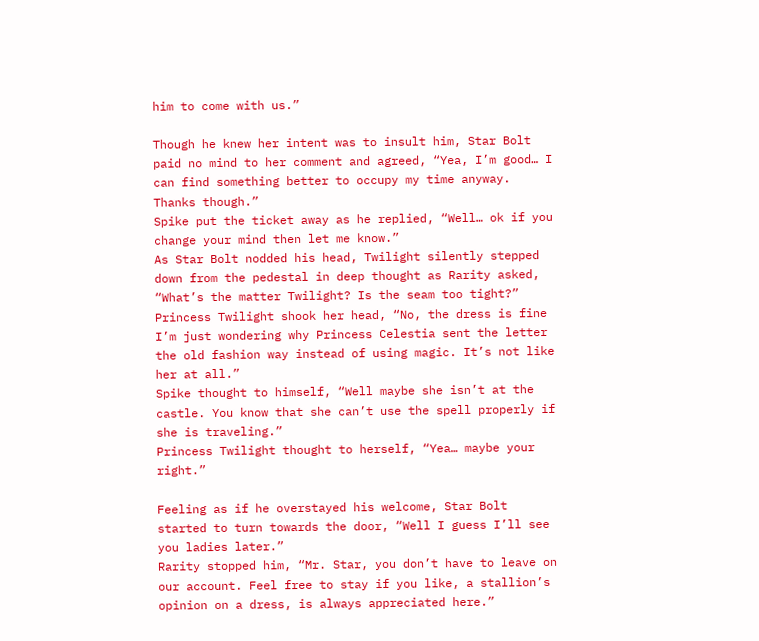him to come with us.”

Though he knew her intent was to insult him, Star Bolt paid no mind to her comment and agreed, “Yea, I’m good… I can find something better to occupy my time anyway. Thanks though.”
Spike put the ticket away as he replied, “Well… ok if you change your mind then let me know.”
As Star Bolt nodded his head, Twilight silently stepped down from the pedestal in deep thought as Rarity asked, “What’s the matter Twilight? Is the seam too tight?”
Princess Twilight shook her head, “No, the dress is fine I’m just wondering why Princess Celestia sent the letter the old fashion way instead of using magic. It’s not like her at all.”
Spike thought to himself, “Well maybe she isn’t at the castle. You know that she can’t use the spell properly if she is traveling.”
Princess Twilight thought to herself, “Yea… maybe your right.”

Feeling as if he overstayed his welcome, Star Bolt started to turn towards the door, “Well I guess I’ll see you ladies later.”
Rarity stopped him, “Mr. Star, you don’t have to leave on our account. Feel free to stay if you like, a stallion’s opinion on a dress, is always appreciated here.”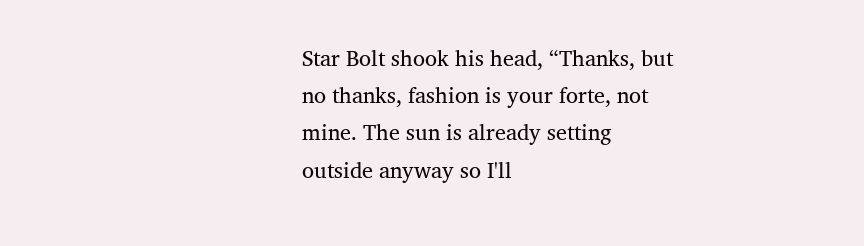Star Bolt shook his head, “Thanks, but no thanks, fashion is your forte, not mine. The sun is already setting outside anyway so I'll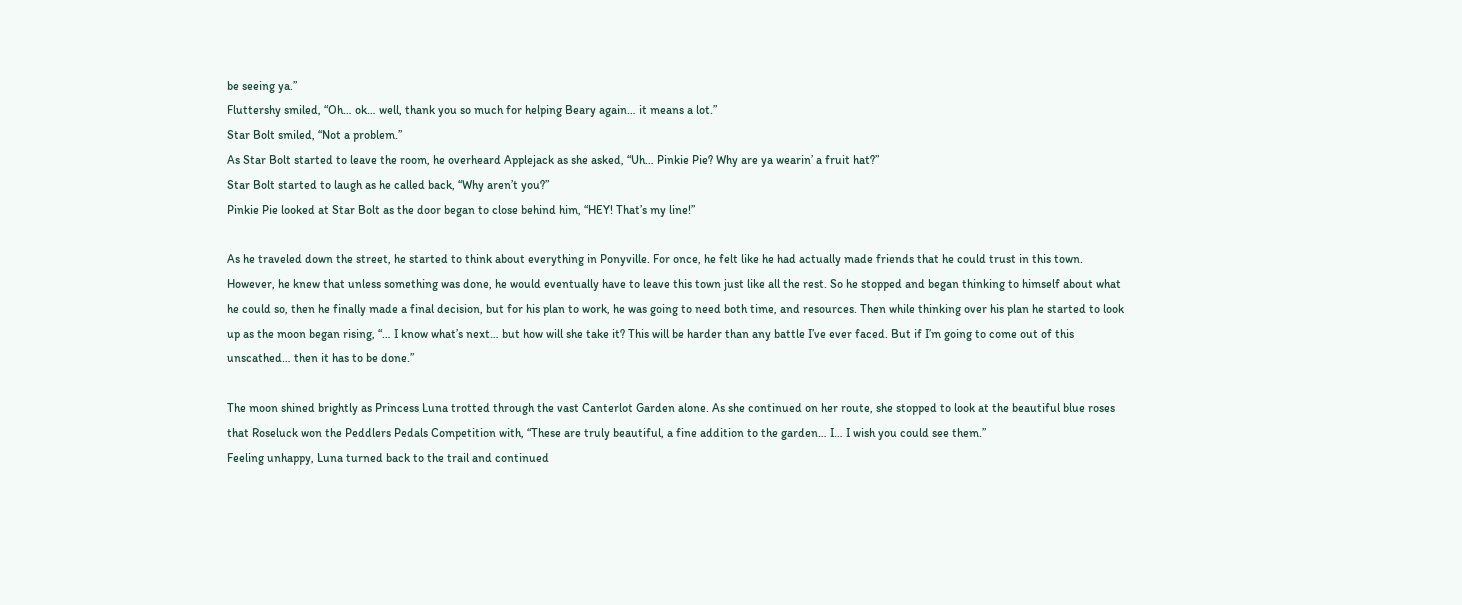be seeing ya.”
Fluttershy smiled, “Oh… ok… well, thank you so much for helping Beary again… it means a lot.”
Star Bolt smiled, “Not a problem.”
As Star Bolt started to leave the room, he overheard Applejack as she asked, “Uh… Pinkie Pie? Why are ya wearin’ a fruit hat?”
Star Bolt started to laugh as he called back, “Why aren’t you?”
Pinkie Pie looked at Star Bolt as the door began to close behind him, “HEY! That’s my line!”

As he traveled down the street, he started to think about everything in Ponyville. For once, he felt like he had actually made friends that he could trust in this town. However, he knew that unless something was done, he would eventually have to leave this town just like all the rest. So he stopped and began thinking to himself about what he could so, then he finally made a final decision, but for his plan to work, he was going to need both time, and resources. Then while thinking over his plan he started to look up as the moon began rising, “… I know what’s next… but how will she take it? This will be harder than any battle I’ve ever faced. But if I’m going to come out of this unscathed… then it has to be done.”

The moon shined brightly as Princess Luna trotted through the vast Canterlot Garden alone. As she continued on her route, she stopped to look at the beautiful blue roses that Roseluck won the Peddlers Pedals Competition with, “These are truly beautiful, a fine addition to the garden… I… I wish you could see them.”
Feeling unhappy, Luna turned back to the trail and continued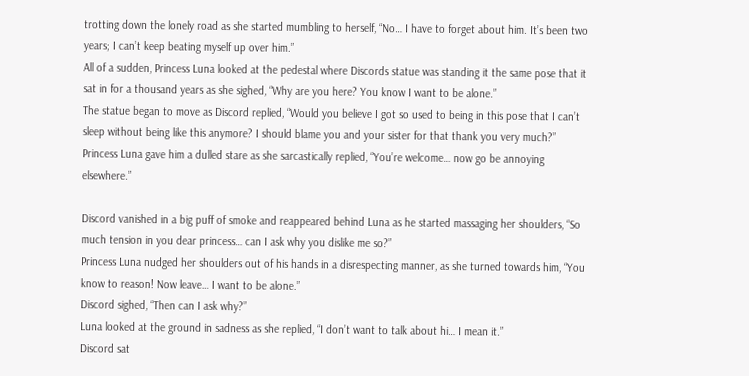trotting down the lonely road as she started mumbling to herself, “No… I have to forget about him. It’s been two years; I can’t keep beating myself up over him.”
All of a sudden, Princess Luna looked at the pedestal where Discords statue was standing it the same pose that it sat in for a thousand years as she sighed, “Why are you here? You know I want to be alone.”
The statue began to move as Discord replied, “Would you believe I got so used to being in this pose that I can’t sleep without being like this anymore? I should blame you and your sister for that thank you very much?”
Princess Luna gave him a dulled stare as she sarcastically replied, “You’re welcome… now go be annoying elsewhere.”

Discord vanished in a big puff of smoke and reappeared behind Luna as he started massaging her shoulders, “So much tension in you dear princess… can I ask why you dislike me so?”
Princess Luna nudged her shoulders out of his hands in a disrespecting manner, as she turned towards him, “You know to reason! Now leave… I want to be alone.”
Discord sighed, “Then can I ask why?”
Luna looked at the ground in sadness as she replied, “I don’t want to talk about hi… I mean it.”
Discord sat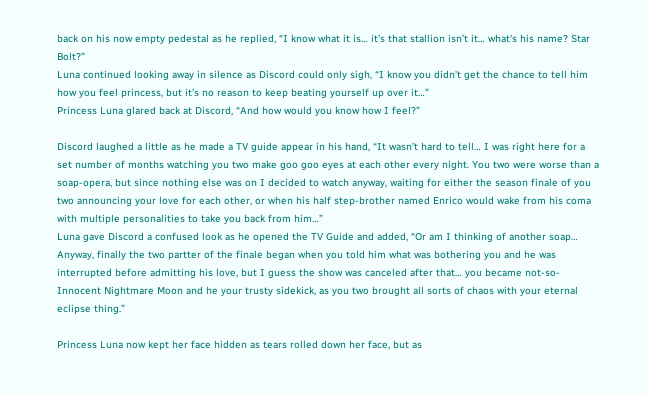back on his now empty pedestal as he replied, “I know what it is… it’s that stallion isn’t it… what’s his name? Star Bolt?”
Luna continued looking away in silence as Discord could only sigh, “I know you didn’t get the chance to tell him how you feel princess, but it’s no reason to keep beating yourself up over it…”
Princess Luna glared back at Discord, “And how would you know how I feel?”

Discord laughed a little as he made a TV guide appear in his hand, “It wasn’t hard to tell… I was right here for a set number of months watching you two make goo goo eyes at each other every night. You two were worse than a soap-opera, but since nothing else was on I decided to watch anyway, waiting for either the season finale of you two announcing your love for each other, or when his half step-brother named Enrico would wake from his coma with multiple personalities to take you back from him…”
Luna gave Discord a confused look as he opened the TV Guide and added, “Or am I thinking of another soap… Anyway, finally the two partter of the finale began when you told him what was bothering you and he was interrupted before admitting his love, but I guess the show was canceled after that… you became not-so-Innocent Nightmare Moon and he your trusty sidekick, as you two brought all sorts of chaos with your eternal eclipse thing.”

Princess Luna now kept her face hidden as tears rolled down her face, but as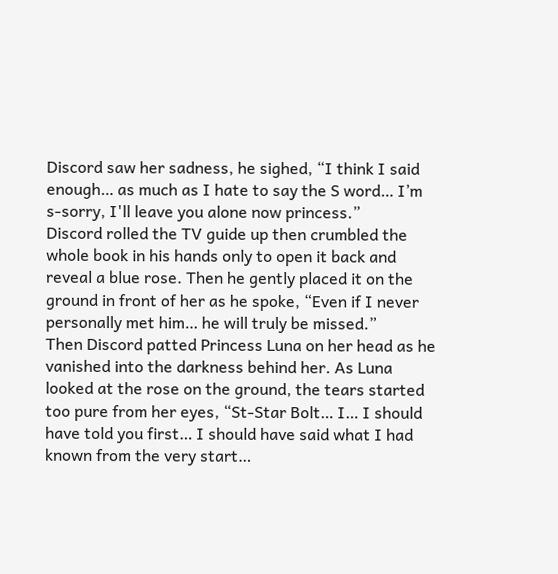Discord saw her sadness, he sighed, “I think I said enough… as much as I hate to say the S word… I’m s-sorry, I'll leave you alone now princess.”
Discord rolled the TV guide up then crumbled the whole book in his hands only to open it back and reveal a blue rose. Then he gently placed it on the ground in front of her as he spoke, “Even if I never personally met him… he will truly be missed.”
Then Discord patted Princess Luna on her head as he vanished into the darkness behind her. As Luna looked at the rose on the ground, the tears started too pure from her eyes, “St-Star Bolt… I… I should have told you first… I should have said what I had known from the very start…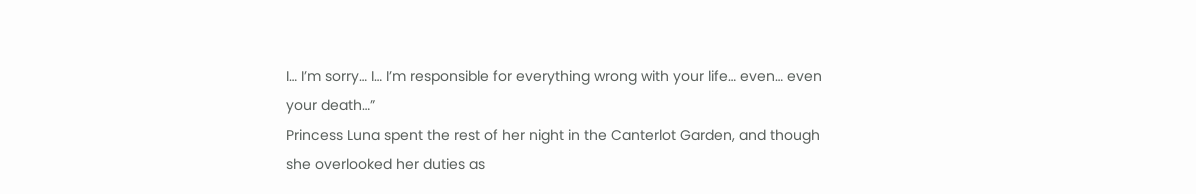I… I’m sorry… I… I’m responsible for everything wrong with your life… even… even your death…”
Princess Luna spent the rest of her night in the Canterlot Garden, and though she overlooked her duties as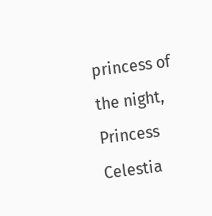princess of the night, Princess Celestia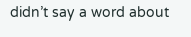didn’t say a word about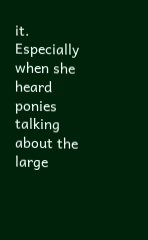it. Especially when she heard ponies talking about the large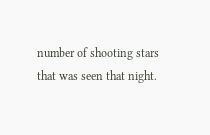number of shooting stars that was seen that night.